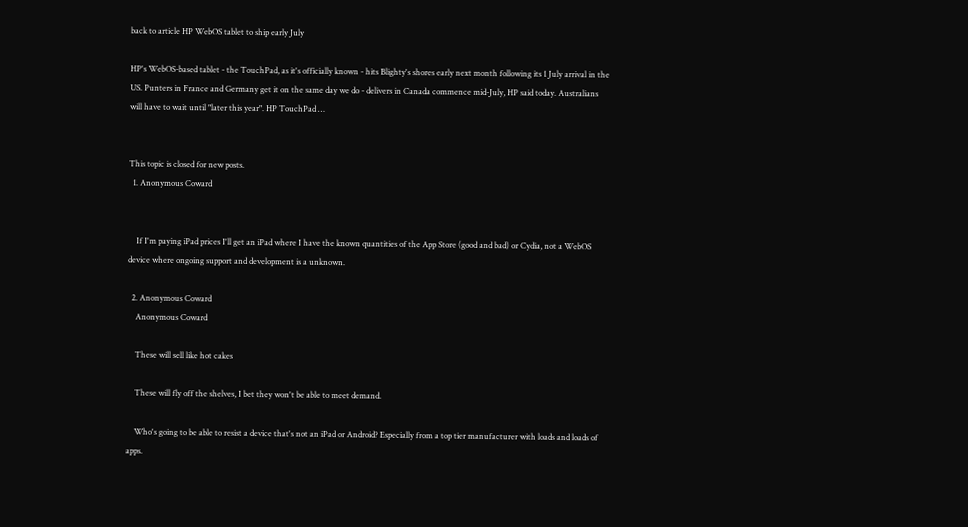back to article HP WebOS tablet to ship early July

HP's WebOS-based tablet - the TouchPad, as it's officially known - hits Blighty's shores early next month following its 1 July arrival in the US. Punters in France and Germany get it on the same day we do - delivers in Canada commence mid-July, HP said today. Australians will have to wait until "later this year". HP TouchPad …


This topic is closed for new posts.
  1. Anonymous Coward


    If I'm paying iPad prices I'll get an iPad where I have the known quantities of the App Store (good and bad) or Cydia, not a WebOS device where ongoing support and development is a unknown.

  2. Anonymous Coward
    Anonymous Coward

    These will sell like hot cakes

    These will fly off the shelves, I bet they won't be able to meet demand.

    Who's going to be able to resist a device that's not an iPad or Android? Especially from a top tier manufacturer with loads and loads of apps.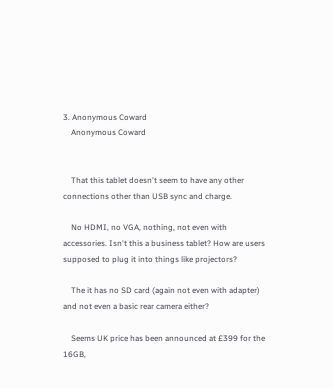3. Anonymous Coward
    Anonymous Coward


    That this tablet doesn't seem to have any other connections other than USB sync and charge.

    No HDMI, no VGA, nothing, not even with accessories. Isn't this a business tablet? How are users supposed to plug it into things like projectors?

    The it has no SD card (again not even with adapter) and not even a basic rear camera either?

    Seems UK price has been announced at £399 for the 16GB,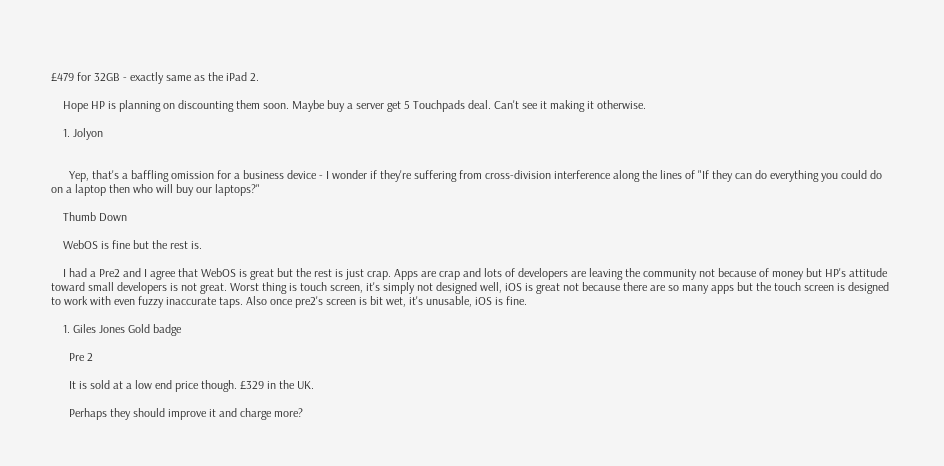£479 for 32GB - exactly same as the iPad 2.

    Hope HP is planning on discounting them soon. Maybe buy a server get 5 Touchpads deal. Can't see it making it otherwise.

    1. Jolyon


      Yep, that's a baffling omission for a business device - I wonder if they're suffering from cross-division interference along the lines of "If they can do everything you could do on a laptop then who will buy our laptops?"

    Thumb Down

    WebOS is fine but the rest is.

    I had a Pre2 and I agree that WebOS is great but the rest is just crap. Apps are crap and lots of developers are leaving the community not because of money but HP's attitude toward small developers is not great. Worst thing is touch screen, it's simply not designed well, iOS is great not because there are so many apps but the touch screen is designed to work with even fuzzy inaccurate taps. Also once pre2's screen is bit wet, it's unusable, iOS is fine.

    1. Giles Jones Gold badge

      Pre 2

      It is sold at a low end price though. £329 in the UK.

      Perhaps they should improve it and charge more?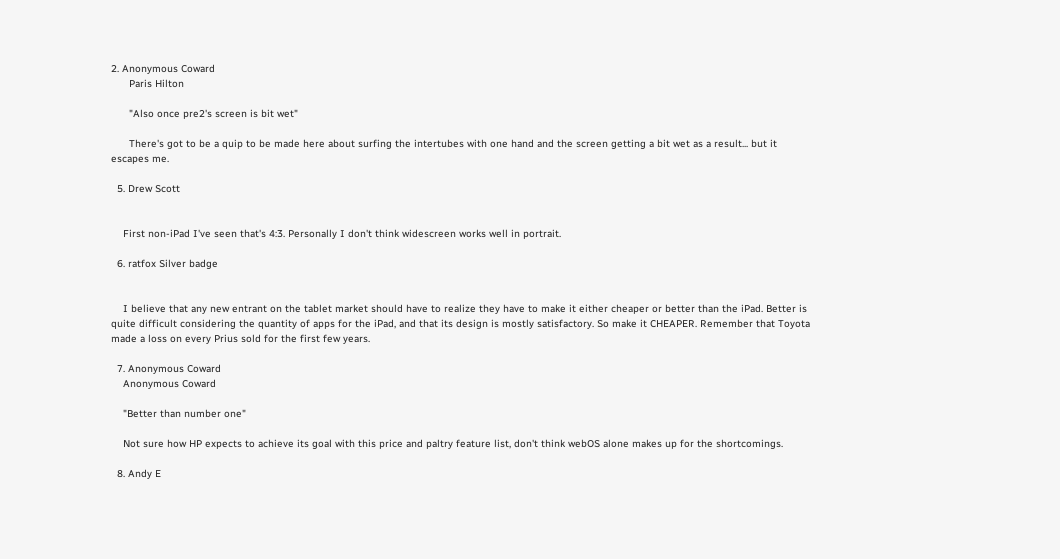2. Anonymous Coward
      Paris Hilton

      "Also once pre2's screen is bit wet"

      There's got to be a quip to be made here about surfing the intertubes with one hand and the screen getting a bit wet as a result... but it escapes me.

  5. Drew Scott


    First non-iPad I've seen that's 4:3. Personally I don't think widescreen works well in portrait.

  6. ratfox Silver badge


    I believe that any new entrant on the tablet market should have to realize they have to make it either cheaper or better than the iPad. Better is quite difficult considering the quantity of apps for the iPad, and that its design is mostly satisfactory. So make it CHEAPER. Remember that Toyota made a loss on every Prius sold for the first few years.

  7. Anonymous Coward
    Anonymous Coward

    "Better than number one"

    Not sure how HP expects to achieve its goal with this price and paltry feature list, don't think webOS alone makes up for the shortcomings.

  8. Andy E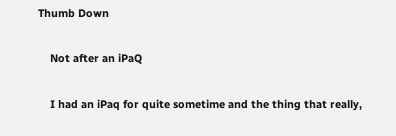Thumb Down

    Not after an iPaQ

    I had an iPaq for quite sometime and the thing that really,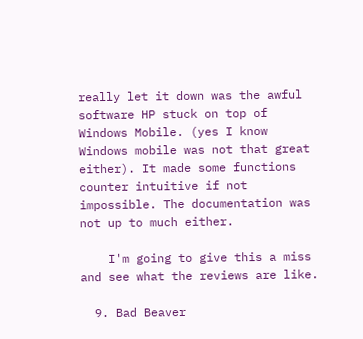really let it down was the awful software HP stuck on top of Windows Mobile. (yes I know Windows mobile was not that great either). It made some functions counter intuitive if not impossible. The documentation was not up to much either.

    I'm going to give this a miss and see what the reviews are like.

  9. Bad Beaver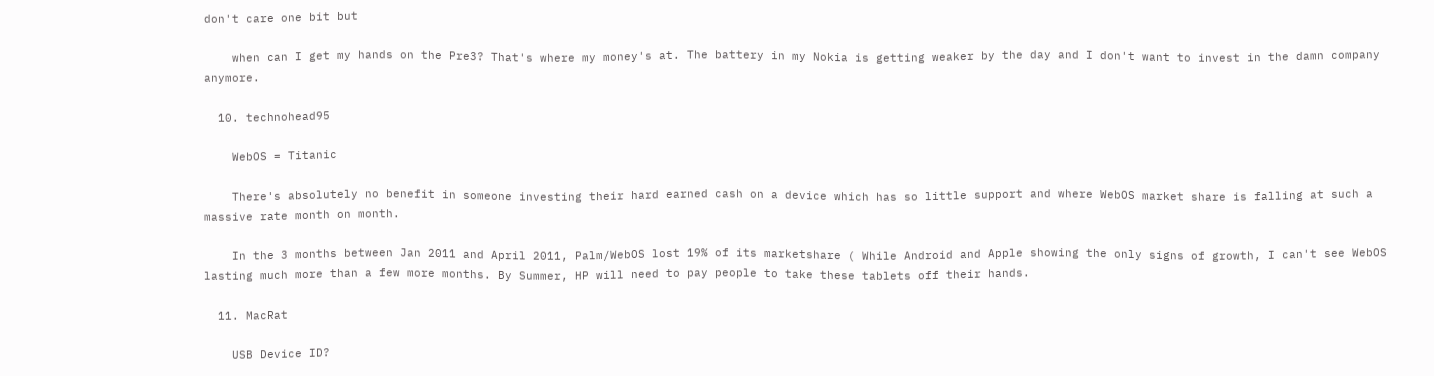don't care one bit but

    when can I get my hands on the Pre3? That's where my money's at. The battery in my Nokia is getting weaker by the day and I don't want to invest in the damn company anymore.

  10. technohead95

    WebOS = Titanic

    There's absolutely no benefit in someone investing their hard earned cash on a device which has so little support and where WebOS market share is falling at such a massive rate month on month.

    In the 3 months between Jan 2011 and April 2011, Palm/WebOS lost 19% of its marketshare ( While Android and Apple showing the only signs of growth, I can't see WebOS lasting much more than a few more months. By Summer, HP will need to pay people to take these tablets off their hands.

  11. MacRat

    USB Device ID?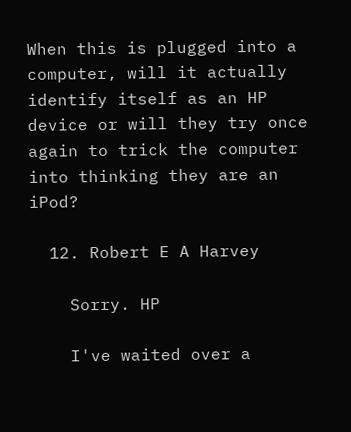When this is plugged into a computer, will it actually identify itself as an HP device or will they try once again to trick the computer into thinking they are an iPod?

  12. Robert E A Harvey

    Sorry. HP

    I've waited over a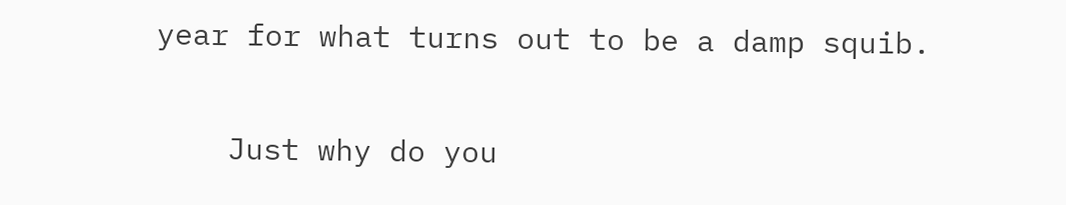year for what turns out to be a damp squib.

    Just why do you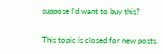suppose I'd want to buy this?

This topic is closed for new posts.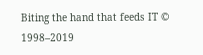Biting the hand that feeds IT © 1998–2019